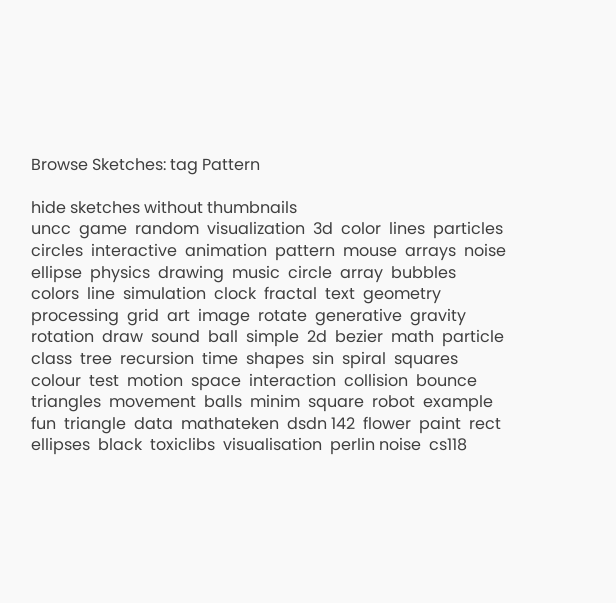Browse Sketches: tag Pattern

hide sketches without thumbnails
uncc  game  random  visualization  3d  color  lines  particles  circles  interactive  animation  pattern  mouse  arrays  noise  ellipse  physics  drawing  music  circle  array  bubbles  colors  line  simulation  clock  fractal  text  geometry  processing  grid  art  image  rotate  generative  gravity  rotation  draw  sound  ball  simple  2d  bezier  math  particle  class  tree  recursion  time  shapes  sin  spiral  squares  colour  test  motion  space  interaction  collision  bounce  triangles  movement  balls  minim  square  robot  example  fun  triangle  data  mathateken  dsdn 142  flower  paint  rect  ellipses  black  toxiclibs  visualisation  perlin noise  cs118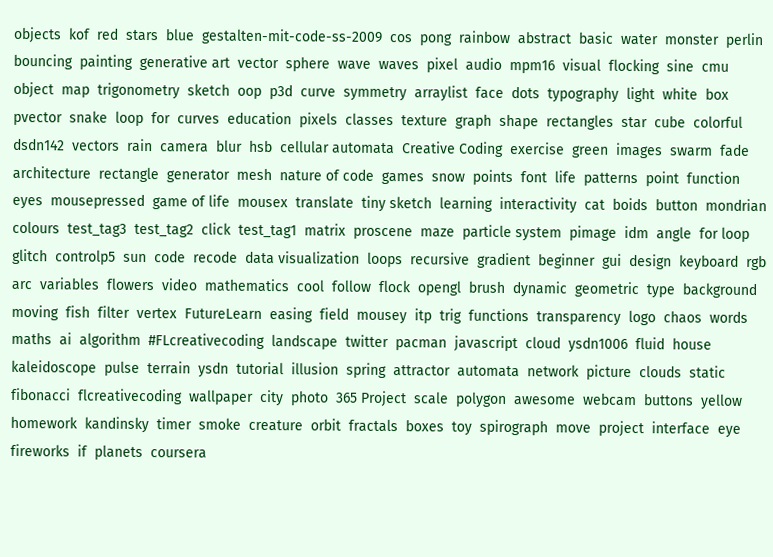objects  kof  red  stars  blue  gestalten-mit-code-ss-2009  cos  pong  rainbow  abstract  basic  water  monster  perlin  bouncing  painting  generative art  vector  sphere  wave  waves  pixel  audio  mpm16  visual  flocking  sine  cmu  object  map  trigonometry  sketch  oop  p3d  curve  symmetry  arraylist  face  dots  typography  light  white  box  pvector  snake  loop  for  curves  education  pixels  classes  texture  graph  shape  rectangles  star  cube  colorful  dsdn142  vectors  rain  camera  blur  hsb  cellular automata  Creative Coding  exercise  green  images  swarm  fade  architecture  rectangle  generator  mesh  nature of code  games  snow  points  font  life  patterns  point  function  eyes  mousepressed  game of life  mousex  translate  tiny sketch  learning  interactivity  cat  boids  button  mondrian  colours  test_tag3  test_tag2  click  test_tag1  matrix  proscene  maze  particle system  pimage  idm  angle  for loop  glitch  controlp5  sun  code  recode  data visualization  loops  recursive  gradient  beginner  gui  design  keyboard  rgb  arc  variables  flowers  video  mathematics  cool  follow  flock  opengl  brush  dynamic  geometric  type  background  moving  fish  filter  vertex  FutureLearn  easing  field  mousey  itp  trig  functions  transparency  logo  chaos  words  maths  ai  algorithm  #FLcreativecoding  landscape  twitter  pacman  javascript  cloud  ysdn1006  fluid  house  kaleidoscope  pulse  terrain  ysdn  tutorial  illusion  spring  attractor  automata  network  picture  clouds  static  fibonacci  flcreativecoding  wallpaper  city  photo  365 Project  scale  polygon  awesome  webcam  buttons  yellow  homework  kandinsky  timer  smoke  creature  orbit  fractals  boxes  toy  spirograph  move  project  interface  eye  fireworks  if  planets  coursera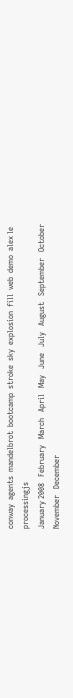conway  agents  mandelbrot  bootcamp  stroke  sky  explosion  fill  web  demo  alex le  processingjs
January 2008   February   March   April   May   June   July   August   September   October   November   December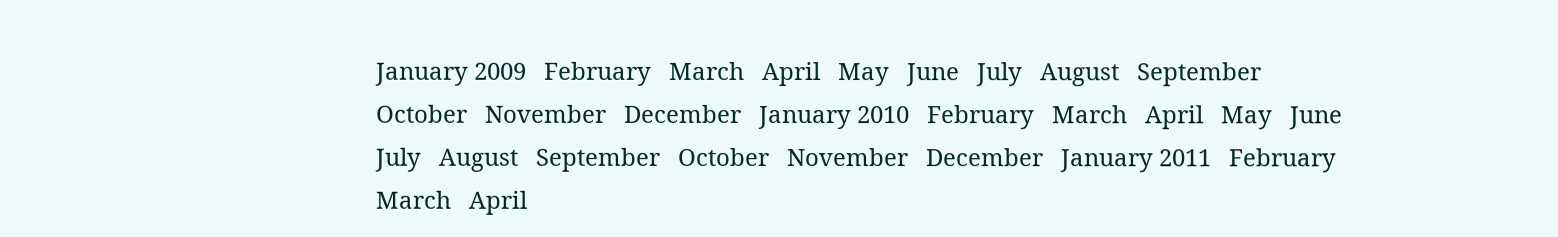January 2009   February   March   April   May   June   July   August   September   October   November   December   January 2010   February   March   April   May   June   July   August   September   October   November   December   January 2011   February   March   April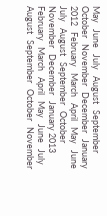May   June   July   August   September   October   November   December   January 2012   February   March   April   May   June   July   August   September   October   November   December   January 2013   February   March   April   May   June   July   August   September   October   November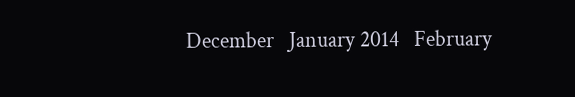December   January 2014   February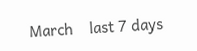March    last 7 days